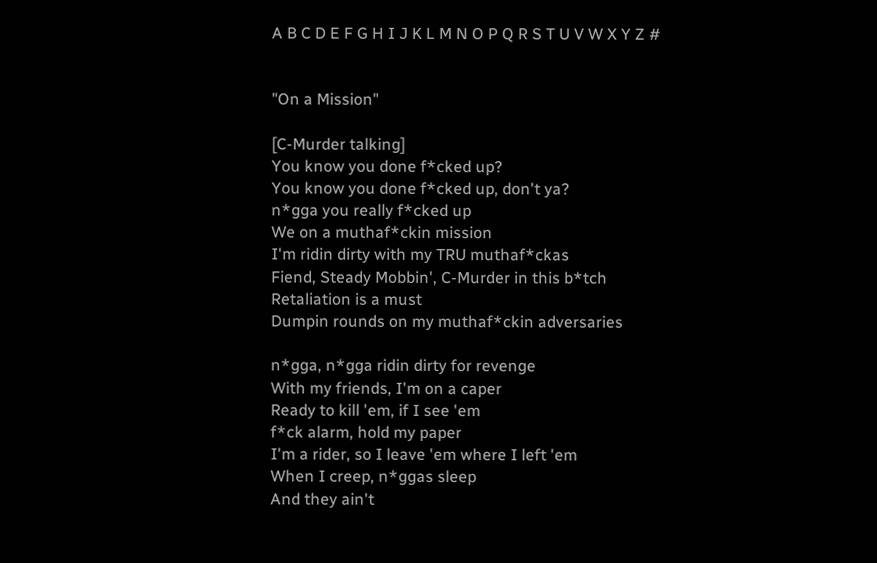A B C D E F G H I J K L M N O P Q R S T U V W X Y Z #


"On a Mission"

[C-Murder talking]
You know you done f*cked up?
You know you done f*cked up, don't ya?
n*gga you really f*cked up
We on a muthaf*ckin mission
I'm ridin dirty with my TRU muthaf*ckas
Fiend, Steady Mobbin', C-Murder in this b*tch
Retaliation is a must
Dumpin rounds on my muthaf*ckin adversaries

n*gga, n*gga ridin dirty for revenge
With my friends, I'm on a caper
Ready to kill 'em, if I see 'em
f*ck alarm, hold my paper
I'm a rider, so I leave 'em where I left 'em
When I creep, n*ggas sleep
And they ain't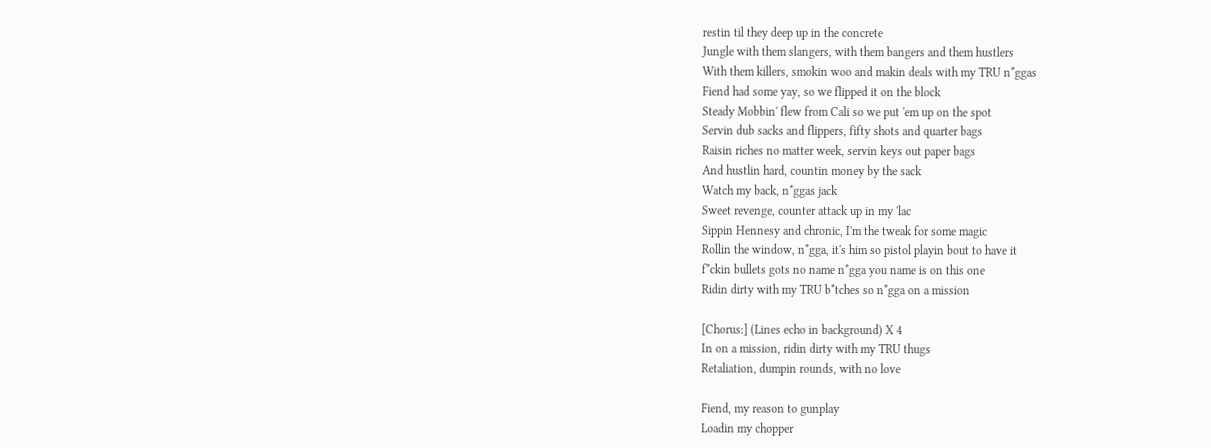restin til they deep up in the concrete
Jungle with them slangers, with them bangers and them hustlers
With them killers, smokin woo and makin deals with my TRU n*ggas
Fiend had some yay, so we flipped it on the block
Steady Mobbin' flew from Cali so we put 'em up on the spot
Servin dub sacks and flippers, fifty shots and quarter bags
Raisin riches no matter week, servin keys out paper bags
And hustlin hard, countin money by the sack
Watch my back, n*ggas jack
Sweet revenge, counter attack up in my 'lac
Sippin Hennesy and chronic, I'm the tweak for some magic
Rollin the window, n*gga, it's him so pistol playin bout to have it
f*ckin bullets gots no name n*gga you name is on this one
Ridin dirty with my TRU b*tches so n*gga on a mission

[Chorus:] (Lines echo in background) X 4
In on a mission, ridin dirty with my TRU thugs
Retaliation, dumpin rounds, with no love

Fiend, my reason to gunplay
Loadin my chopper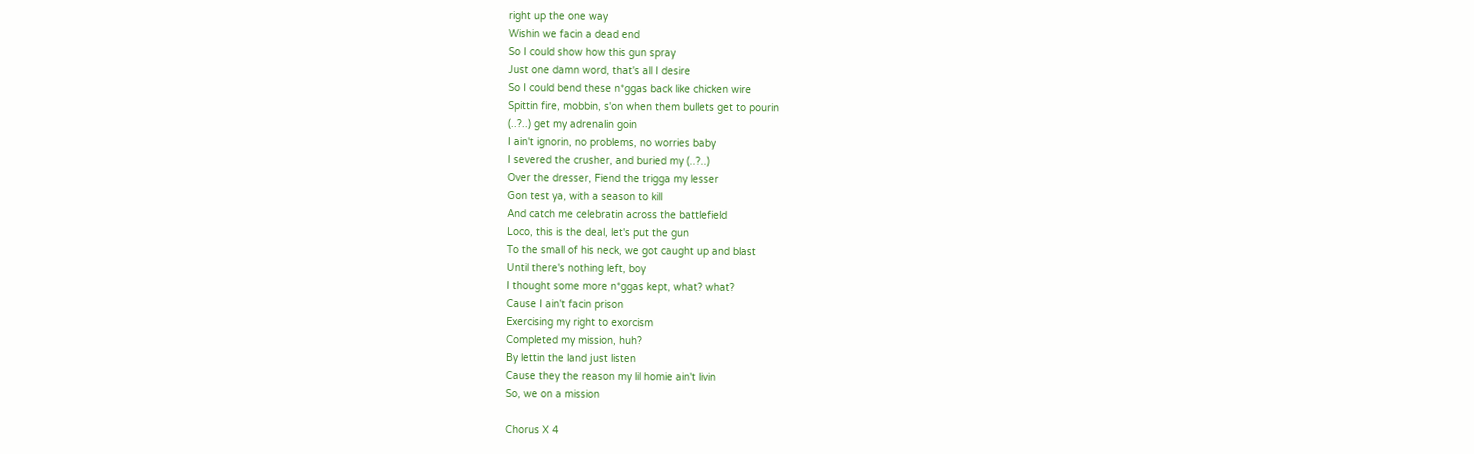right up the one way
Wishin we facin a dead end
So I could show how this gun spray
Just one damn word, that's all I desire
So I could bend these n*ggas back like chicken wire
Spittin fire, mobbin, s'on when them bullets get to pourin
(..?..) get my adrenalin goin
I ain't ignorin, no problems, no worries baby
I severed the crusher, and buried my (..?..)
Over the dresser, Fiend the trigga my lesser
Gon test ya, with a season to kill
And catch me celebratin across the battlefield
Loco, this is the deal, let's put the gun
To the small of his neck, we got caught up and blast
Until there's nothing left, boy
I thought some more n*ggas kept, what? what?
Cause I ain't facin prison
Exercising my right to exorcism
Completed my mission, huh?
By lettin the land just listen
Cause they the reason my lil homie ain't livin
So, we on a mission

Chorus X 4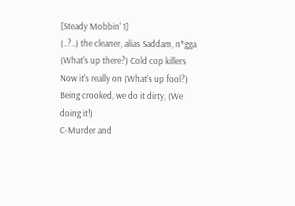[Steady Mobbin' 1]
(..?..) the cleaner, alias Saddam, n*gga
(What's up there?) Cold cop killers
Now it's really on (What's up fool?)
Being crooked, we do it dirty, (We doing it!)
C-Murder and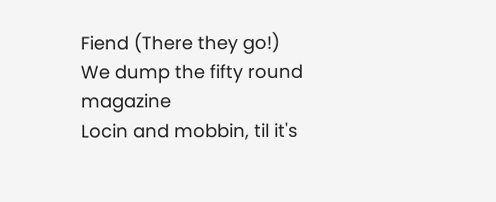Fiend (There they go!)
We dump the fifty round magazine
Locin and mobbin, til it's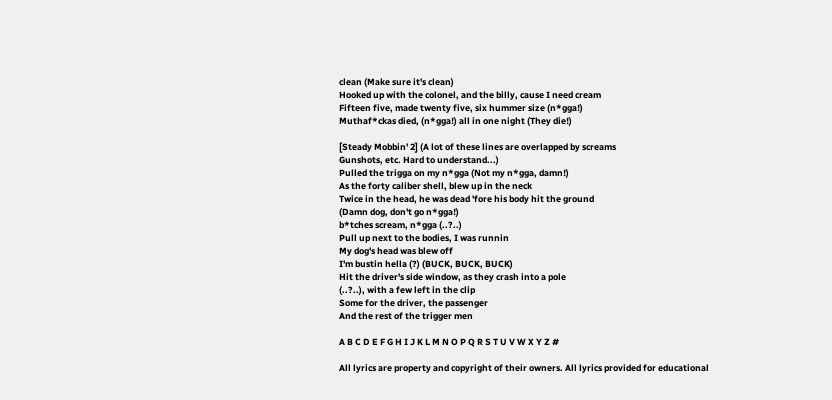clean (Make sure it's clean)
Hooked up with the colonel, and the billy, cause I need cream
Fifteen five, made twenty five, six hummer size (n*gga!)
Muthaf*ckas died, (n*gga!) all in one night (They die!)

[Steady Mobbin' 2] (A lot of these lines are overlapped by screams
Gunshots, etc. Hard to understand...)
Pulled the trigga on my n*gga (Not my n*gga, damn!)
As the forty caliber shell, blew up in the neck
Twice in the head, he was dead 'fore his body hit the ground
(Damn dog, don't go n*gga!)
b*tches scream, n*gga (..?..)
Pull up next to the bodies, I was runnin
My dog's head was blew off
I'm bustin hella (?) (BUCK, BUCK, BUCK)
Hit the driver's side window, as they crash into a pole
(..?..), with a few left in the clip
Some for the driver, the passenger
And the rest of the trigger men

A B C D E F G H I J K L M N O P Q R S T U V W X Y Z #

All lyrics are property and copyright of their owners. All lyrics provided for educational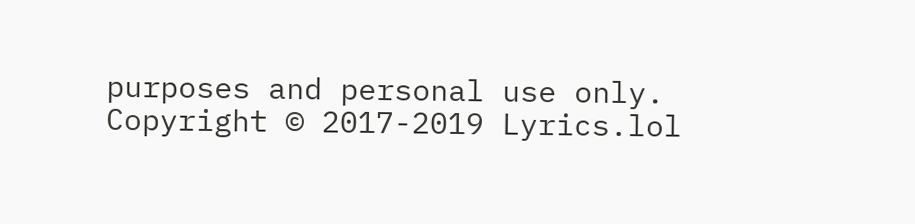purposes and personal use only.
Copyright © 2017-2019 Lyrics.lol